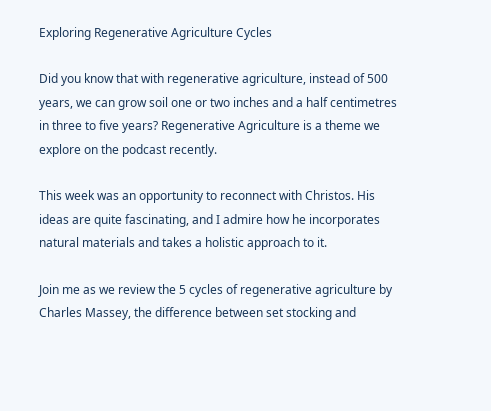Exploring Regenerative Agriculture Cycles

Did you know that with regenerative agriculture, instead of 500 years, we can grow soil one or two inches and a half centimetres in three to five years? Regenerative Agriculture is a theme we explore on the podcast recently.

This week was an opportunity to reconnect with Christos. His ideas are quite fascinating, and I admire how he incorporates natural materials and takes a holistic approach to it.

Join me as we review the 5 cycles of regenerative agriculture by Charles Massey, the difference between set stocking and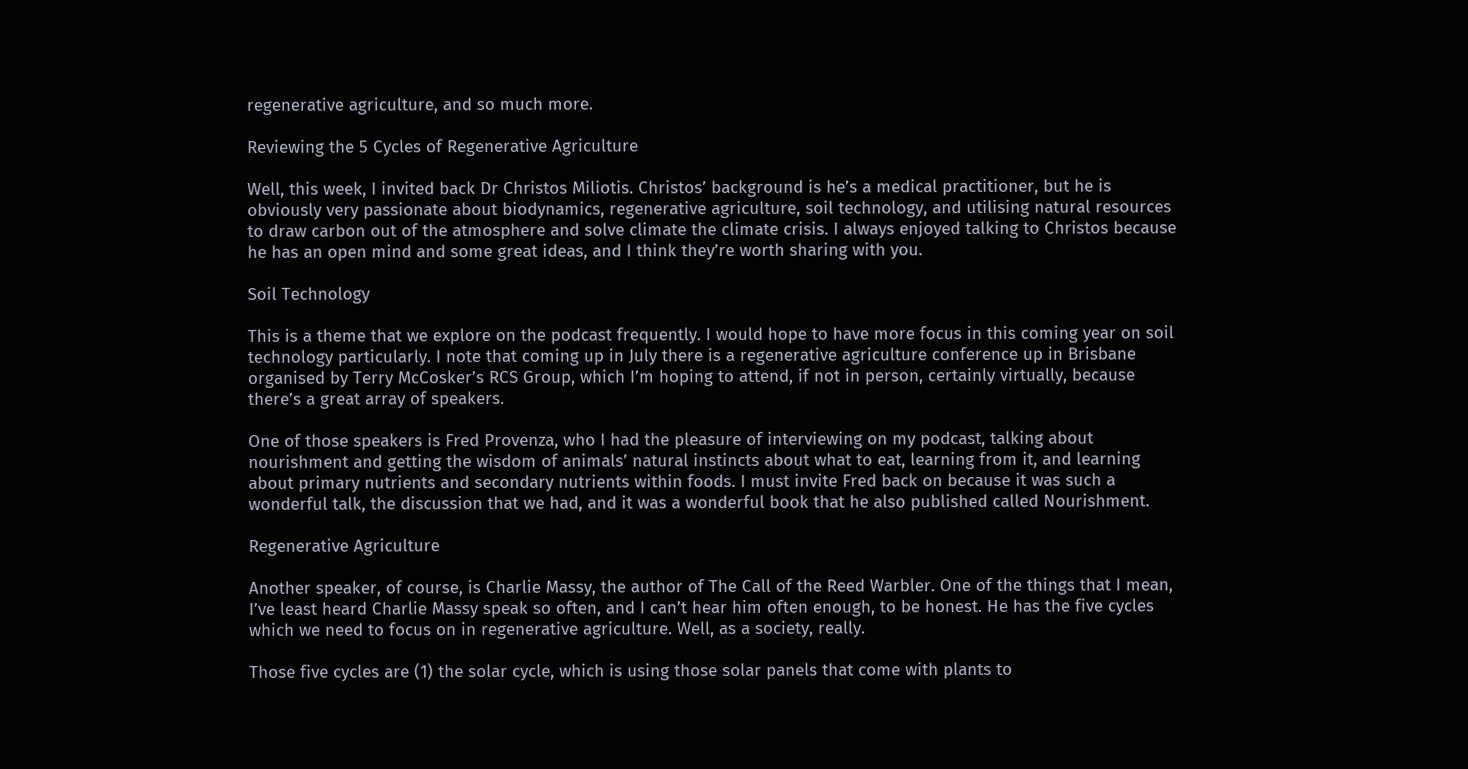regenerative agriculture, and so much more.

Reviewing the 5 Cycles of Regenerative Agriculture

Well, this week, I invited back Dr Christos Miliotis. Christos’ background is he’s a medical practitioner, but he is obviously very passionate about biodynamics, regenerative agriculture, soil technology, and utilising natural resources to draw carbon out of the atmosphere and solve climate the climate crisis. I always enjoyed talking to Christos because he has an open mind and some great ideas, and I think they’re worth sharing with you.

Soil Technology

This is a theme that we explore on the podcast frequently. I would hope to have more focus in this coming year on soil technology particularly. I note that coming up in July there is a regenerative agriculture conference up in Brisbane organised by Terry McCosker’s RCS Group, which I’m hoping to attend, if not in person, certainly virtually, because there’s a great array of speakers.

One of those speakers is Fred Provenza, who I had the pleasure of interviewing on my podcast, talking about nourishment and getting the wisdom of animals’ natural instincts about what to eat, learning from it, and learning about primary nutrients and secondary nutrients within foods. I must invite Fred back on because it was such a wonderful talk, the discussion that we had, and it was a wonderful book that he also published called Nourishment.

Regenerative Agriculture

Another speaker, of course, is Charlie Massy, the author of The Call of the Reed Warbler. One of the things that I mean, I’ve least heard Charlie Massy speak so often, and I can’t hear him often enough, to be honest. He has the five cycles which we need to focus on in regenerative agriculture. Well, as a society, really.

Those five cycles are (1) the solar cycle, which is using those solar panels that come with plants to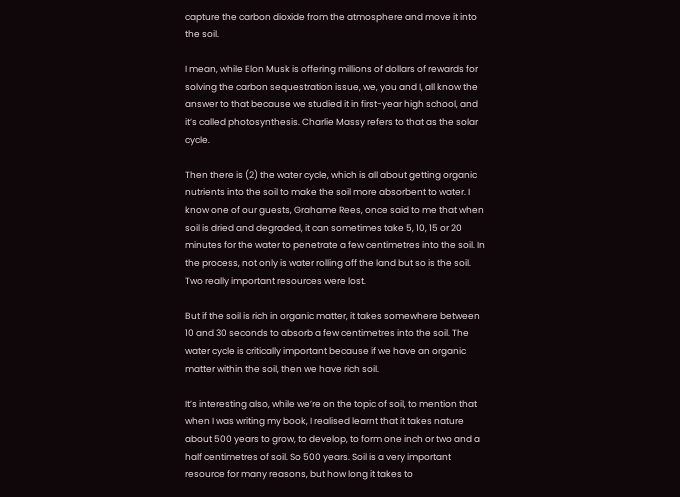capture the carbon dioxide from the atmosphere and move it into the soil.

I mean, while Elon Musk is offering millions of dollars of rewards for solving the carbon sequestration issue, we, you and I, all know the answer to that because we studied it in first-year high school, and it’s called photosynthesis. Charlie Massy refers to that as the solar cycle.

Then there is (2) the water cycle, which is all about getting organic nutrients into the soil to make the soil more absorbent to water. I know one of our guests, Grahame Rees, once said to me that when soil is dried and degraded, it can sometimes take 5, 10, 15 or 20 minutes for the water to penetrate a few centimetres into the soil. In the process, not only is water rolling off the land but so is the soil. Two really important resources were lost.

But if the soil is rich in organic matter, it takes somewhere between 10 and 30 seconds to absorb a few centimetres into the soil. The water cycle is critically important because if we have an organic matter within the soil, then we have rich soil.

It’s interesting also, while we’re on the topic of soil, to mention that when I was writing my book, I realised learnt that it takes nature about 500 years to grow, to develop, to form one inch or two and a half centimetres of soil. So 500 years. Soil is a very important resource for many reasons, but how long it takes to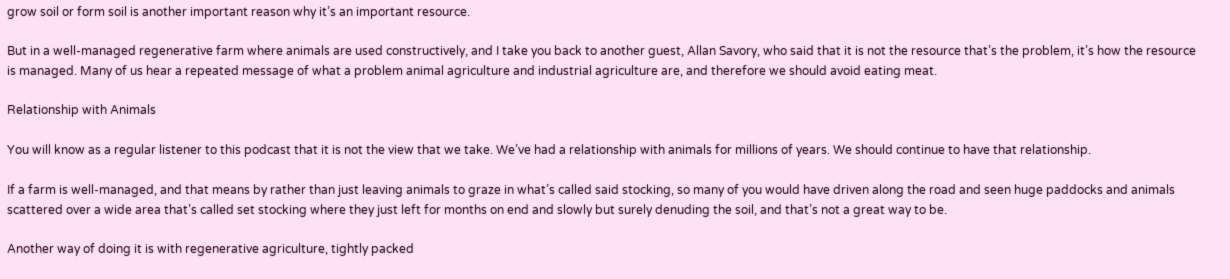grow soil or form soil is another important reason why it’s an important resource.

But in a well-managed regenerative farm where animals are used constructively, and I take you back to another guest, Allan Savory, who said that it is not the resource that’s the problem, it’s how the resource is managed. Many of us hear a repeated message of what a problem animal agriculture and industrial agriculture are, and therefore we should avoid eating meat.

Relationship with Animals

You will know as a regular listener to this podcast that it is not the view that we take. We’ve had a relationship with animals for millions of years. We should continue to have that relationship.

If a farm is well-managed, and that means by rather than just leaving animals to graze in what’s called said stocking, so many of you would have driven along the road and seen huge paddocks and animals scattered over a wide area that’s called set stocking where they just left for months on end and slowly but surely denuding the soil, and that’s not a great way to be.

Another way of doing it is with regenerative agriculture, tightly packed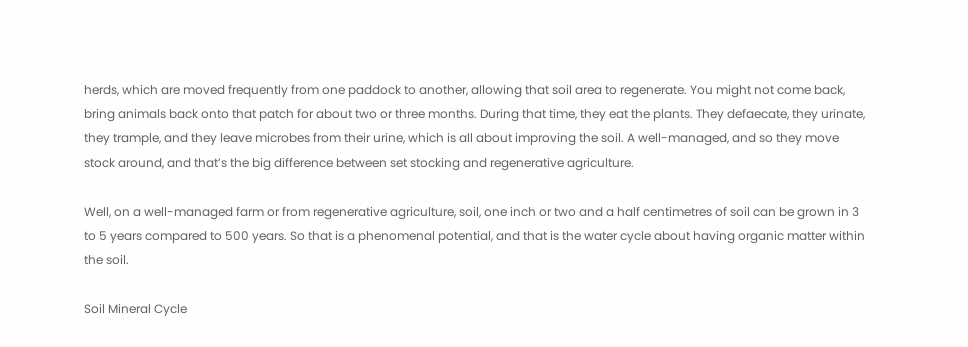herds, which are moved frequently from one paddock to another, allowing that soil area to regenerate. You might not come back, bring animals back onto that patch for about two or three months. During that time, they eat the plants. They defaecate, they urinate, they trample, and they leave microbes from their urine, which is all about improving the soil. A well-managed, and so they move stock around, and that’s the big difference between set stocking and regenerative agriculture.

Well, on a well-managed farm or from regenerative agriculture, soil, one inch or two and a half centimetres of soil can be grown in 3 to 5 years compared to 500 years. So that is a phenomenal potential, and that is the water cycle about having organic matter within the soil.

Soil Mineral Cycle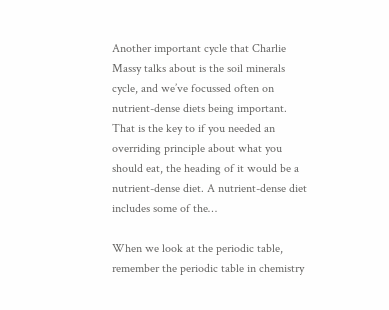Another important cycle that Charlie Massy talks about is the soil minerals cycle, and we’ve focussed often on nutrient-dense diets being important. That is the key to if you needed an overriding principle about what you should eat, the heading of it would be a nutrient-dense diet. A nutrient-dense diet includes some of the…

When we look at the periodic table, remember the periodic table in chemistry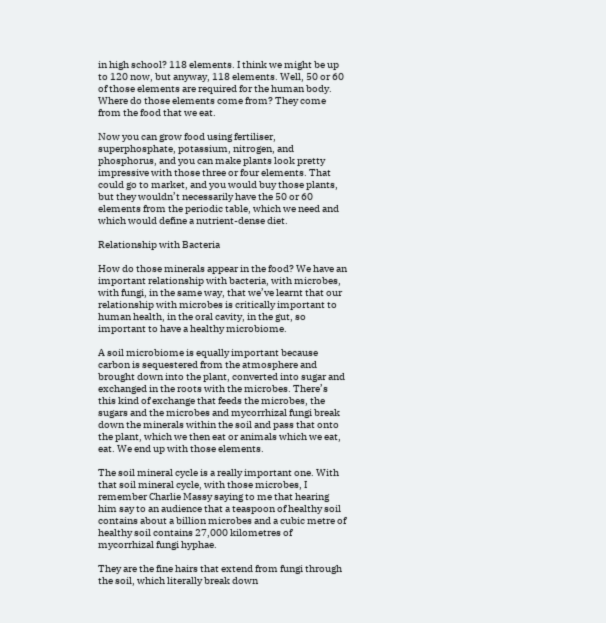in high school? 118 elements. I think we might be up to 120 now, but anyway, 118 elements. Well, 50 or 60 of those elements are required for the human body. Where do those elements come from? They come from the food that we eat.

Now you can grow food using fertiliser, superphosphate, potassium, nitrogen, and phosphorus, and you can make plants look pretty impressive with those three or four elements. That could go to market, and you would buy those plants, but they wouldn’t necessarily have the 50 or 60 elements from the periodic table, which we need and which would define a nutrient-dense diet.

Relationship with Bacteria

How do those minerals appear in the food? We have an important relationship with bacteria, with microbes, with fungi, in the same way, that we’ve learnt that our relationship with microbes is critically important to human health, in the oral cavity, in the gut, so important to have a healthy microbiome.

A soil microbiome is equally important because carbon is sequestered from the atmosphere and brought down into the plant, converted into sugar and exchanged in the roots with the microbes. There’s this kind of exchange that feeds the microbes, the sugars and the microbes and mycorrhizal fungi break down the minerals within the soil and pass that onto the plant, which we then eat or animals which we eat, eat. We end up with those elements.

The soil mineral cycle is a really important one. With that soil mineral cycle, with those microbes, I remember Charlie Massy saying to me that hearing him say to an audience that a teaspoon of healthy soil contains about a billion microbes and a cubic metre of healthy soil contains 27,000 kilometres of mycorrhizal fungi hyphae.

They are the fine hairs that extend from fungi through the soil, which literally break down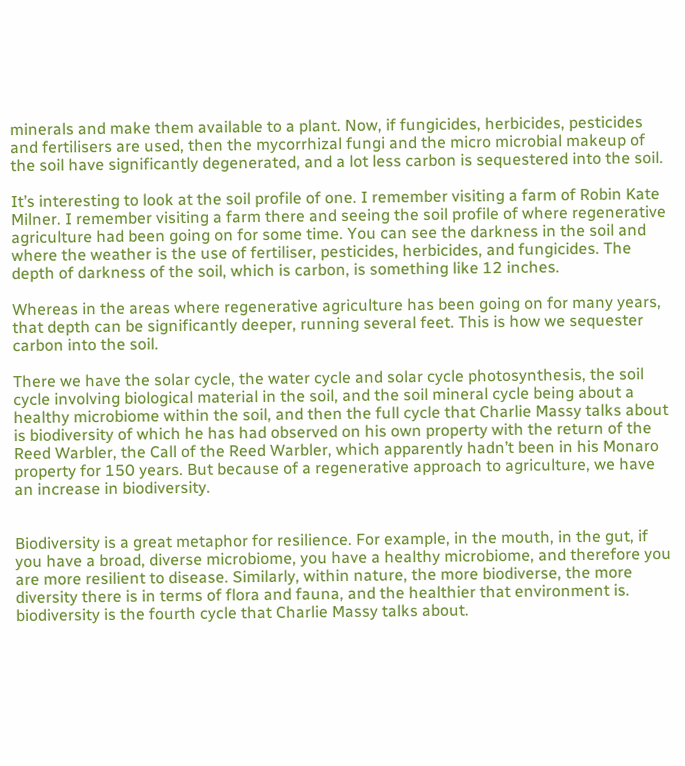minerals and make them available to a plant. Now, if fungicides, herbicides, pesticides and fertilisers are used, then the mycorrhizal fungi and the micro microbial makeup of the soil have significantly degenerated, and a lot less carbon is sequestered into the soil.

It’s interesting to look at the soil profile of one. I remember visiting a farm of Robin Kate Milner. I remember visiting a farm there and seeing the soil profile of where regenerative agriculture had been going on for some time. You can see the darkness in the soil and where the weather is the use of fertiliser, pesticides, herbicides, and fungicides. The depth of darkness of the soil, which is carbon, is something like 12 inches.

Whereas in the areas where regenerative agriculture has been going on for many years, that depth can be significantly deeper, running several feet. This is how we sequester carbon into the soil.

There we have the solar cycle, the water cycle and solar cycle photosynthesis, the soil cycle involving biological material in the soil, and the soil mineral cycle being about a healthy microbiome within the soil, and then the full cycle that Charlie Massy talks about is biodiversity of which he has had observed on his own property with the return of the Reed Warbler, the Call of the Reed Warbler, which apparently hadn’t been in his Monaro property for 150 years. But because of a regenerative approach to agriculture, we have an increase in biodiversity.


Biodiversity is a great metaphor for resilience. For example, in the mouth, in the gut, if you have a broad, diverse microbiome, you have a healthy microbiome, and therefore you are more resilient to disease. Similarly, within nature, the more biodiverse, the more diversity there is in terms of flora and fauna, and the healthier that environment is. biodiversity is the fourth cycle that Charlie Massy talks about.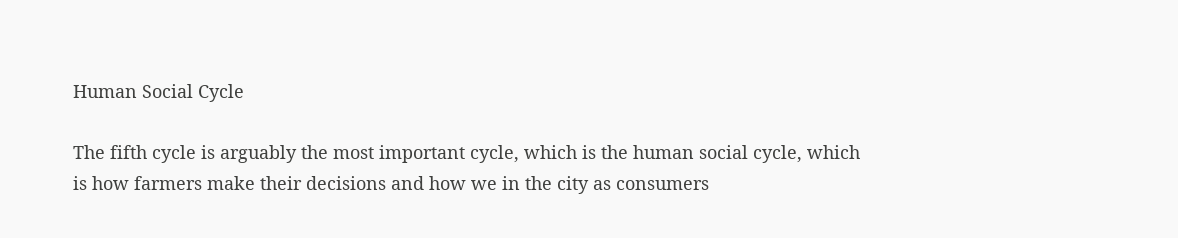Human Social Cycle

The fifth cycle is arguably the most important cycle, which is the human social cycle, which is how farmers make their decisions and how we in the city as consumers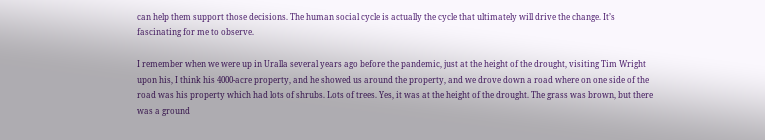can help them support those decisions. The human social cycle is actually the cycle that ultimately will drive the change. It’s fascinating for me to observe.

I remember when we were up in Uralla several years ago before the pandemic, just at the height of the drought, visiting Tim Wright upon his, I think his 4000-acre property, and he showed us around the property, and we drove down a road where on one side of the road was his property which had lots of shrubs. Lots of trees. Yes, it was at the height of the drought. The grass was brown, but there was a ground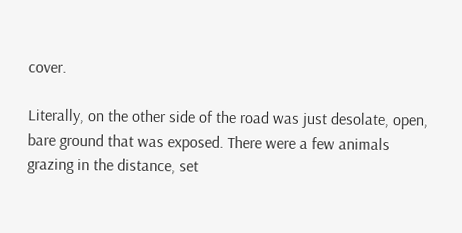cover.

Literally, on the other side of the road was just desolate, open, bare ground that was exposed. There were a few animals grazing in the distance, set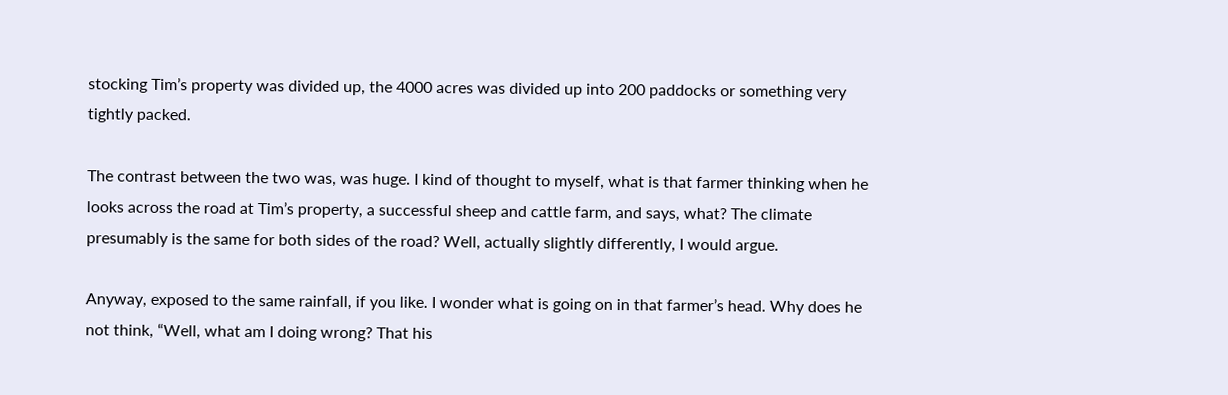stocking Tim’s property was divided up, the 4000 acres was divided up into 200 paddocks or something very tightly packed.

The contrast between the two was, was huge. I kind of thought to myself, what is that farmer thinking when he looks across the road at Tim’s property, a successful sheep and cattle farm, and says, what? The climate presumably is the same for both sides of the road? Well, actually slightly differently, I would argue.

Anyway, exposed to the same rainfall, if you like. I wonder what is going on in that farmer’s head. Why does he not think, “Well, what am I doing wrong? That his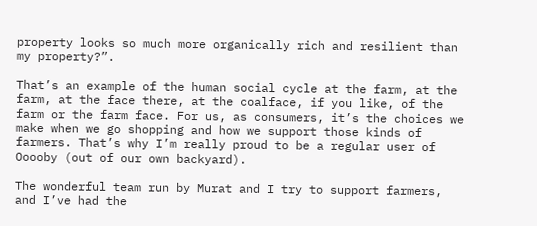property looks so much more organically rich and resilient than my property?”.

That’s an example of the human social cycle at the farm, at the farm, at the face there, at the coalface, if you like, of the farm or the farm face. For us, as consumers, it’s the choices we make when we go shopping and how we support those kinds of farmers. That’s why I’m really proud to be a regular user of Ooooby (out of our own backyard).

The wonderful team run by Murat and I try to support farmers, and I’ve had the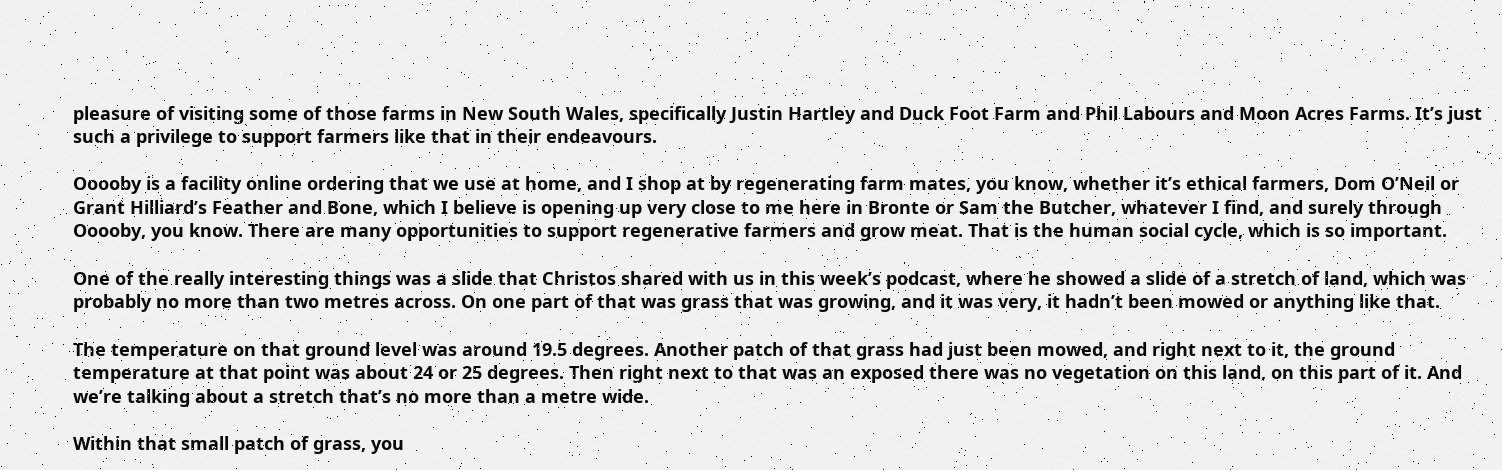pleasure of visiting some of those farms in New South Wales, specifically Justin Hartley and Duck Foot Farm and Phil Labours and Moon Acres Farms. It’s just such a privilege to support farmers like that in their endeavours.

Ooooby is a facility online ordering that we use at home, and I shop at by regenerating farm mates, you know, whether it’s ethical farmers, Dom O’Neil or Grant Hilliard’s Feather and Bone, which I believe is opening up very close to me here in Bronte or Sam the Butcher, whatever I find, and surely through Ooooby, you know. There are many opportunities to support regenerative farmers and grow meat. That is the human social cycle, which is so important.

One of the really interesting things was a slide that Christos shared with us in this week’s podcast, where he showed a slide of a stretch of land, which was probably no more than two metres across. On one part of that was grass that was growing, and it was very, it hadn’t been mowed or anything like that.

The temperature on that ground level was around 19.5 degrees. Another patch of that grass had just been mowed, and right next to it, the ground temperature at that point was about 24 or 25 degrees. Then right next to that was an exposed there was no vegetation on this land, on this part of it. And we’re talking about a stretch that’s no more than a metre wide.

Within that small patch of grass, you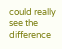could really see the difference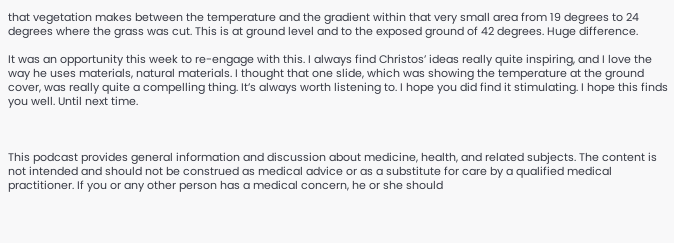that vegetation makes between the temperature and the gradient within that very small area from 19 degrees to 24 degrees where the grass was cut. This is at ground level and to the exposed ground of 42 degrees. Huge difference.

It was an opportunity this week to re-engage with this. I always find Christos’ ideas really quite inspiring, and I love the way he uses materials, natural materials. I thought that one slide, which was showing the temperature at the ground cover, was really quite a compelling thing. It’s always worth listening to. I hope you did find it stimulating. I hope this finds you well. Until next time.



This podcast provides general information and discussion about medicine, health, and related subjects. The content is not intended and should not be construed as medical advice or as a substitute for care by a qualified medical practitioner. If you or any other person has a medical concern, he or she should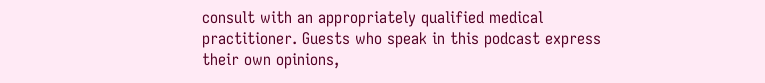consult with an appropriately qualified medical practitioner. Guests who speak in this podcast express their own opinions,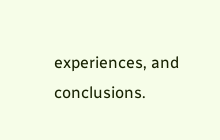experiences, and conclusions.